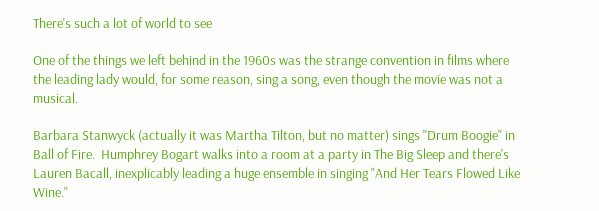There's such a lot of world to see

One of the things we left behind in the 1960s was the strange convention in films where the leading lady would, for some reason, sing a song, even though the movie was not a musical.

Barbara Stanwyck (actually it was Martha Tilton, but no matter) sings "Drum Boogie" in Ball of Fire.  Humphrey Bogart walks into a room at a party in The Big Sleep and there's Lauren Bacall, inexplicably leading a huge ensemble in singing "And Her Tears Flowed Like Wine."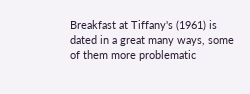Breakfast at Tiffany's (1961) is dated in a great many ways, some of them more problematic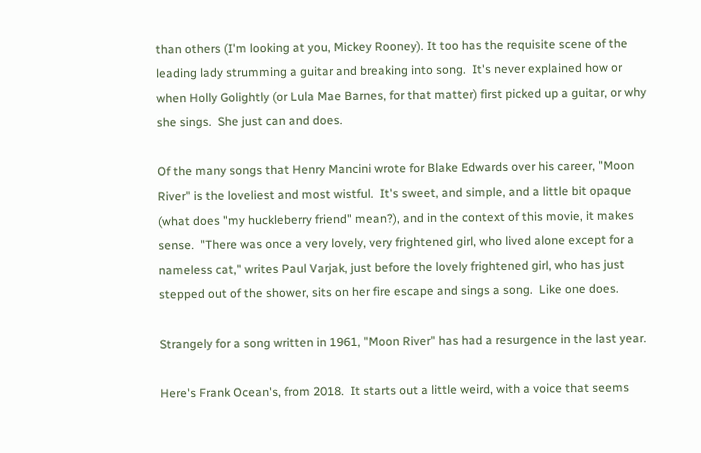than others (I'm looking at you, Mickey Rooney). It too has the requisite scene of the leading lady strumming a guitar and breaking into song.  It's never explained how or when Holly Golightly (or Lula Mae Barnes, for that matter) first picked up a guitar, or why she sings.  She just can and does.

Of the many songs that Henry Mancini wrote for Blake Edwards over his career, "Moon River" is the loveliest and most wistful.  It's sweet, and simple, and a little bit opaque (what does "my huckleberry friend" mean?), and in the context of this movie, it makes sense.  "There was once a very lovely, very frightened girl, who lived alone except for a nameless cat," writes Paul Varjak, just before the lovely frightened girl, who has just stepped out of the shower, sits on her fire escape and sings a song.  Like one does.

Strangely for a song written in 1961, "Moon River" has had a resurgence in the last year.

Here's Frank Ocean's, from 2018.  It starts out a little weird, with a voice that seems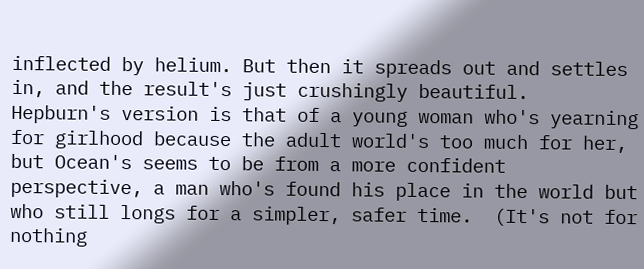inflected by helium. But then it spreads out and settles in, and the result's just crushingly beautiful.  Hepburn's version is that of a young woman who's yearning for girlhood because the adult world's too much for her, but Ocean's seems to be from a more confident perspective, a man who's found his place in the world but who still longs for a simpler, safer time.  (It's not for nothing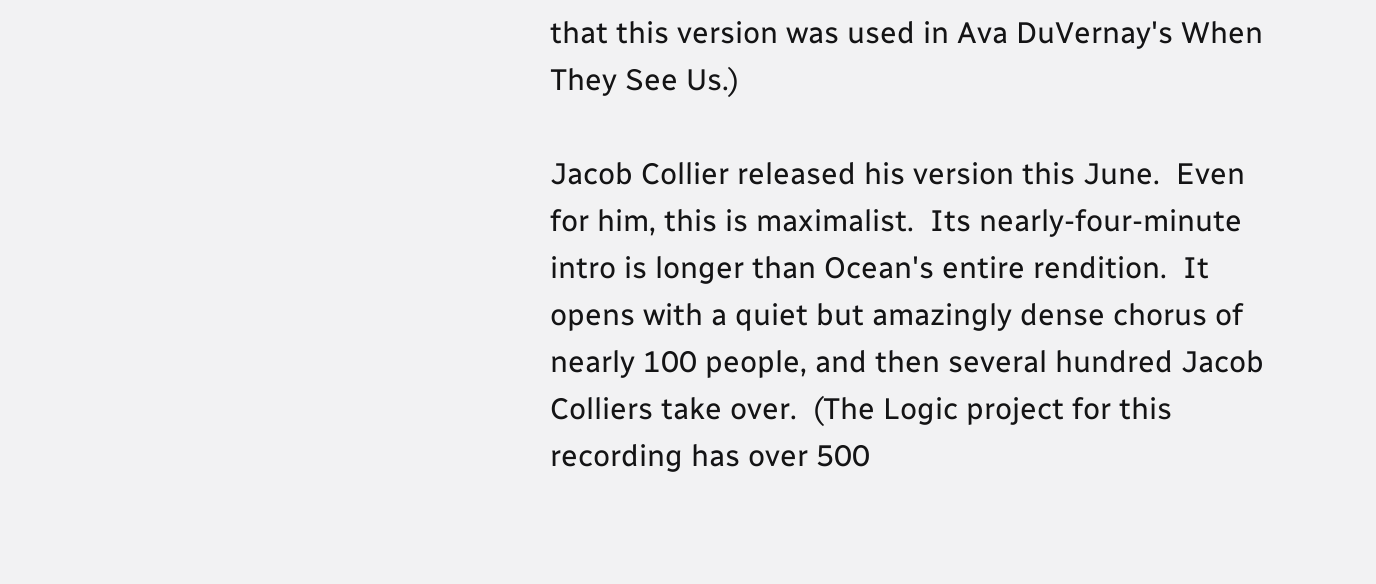that this version was used in Ava DuVernay's When They See Us.)

Jacob Collier released his version this June.  Even for him, this is maximalist.  Its nearly-four-minute intro is longer than Ocean's entire rendition.  It opens with a quiet but amazingly dense chorus of nearly 100 people, and then several hundred Jacob Colliers take over.  (The Logic project for this recording has over 500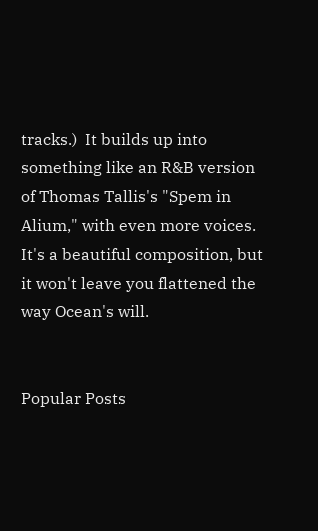tracks.)  It builds up into something like an R&B version of Thomas Tallis's "Spem in Alium," with even more voices.  It's a beautiful composition, but it won't leave you flattened the way Ocean's will.


Popular Posts